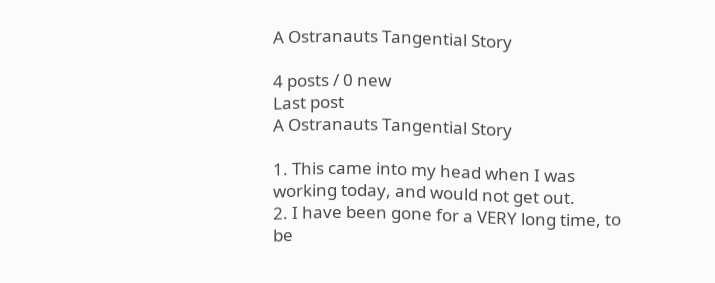A Ostranauts Tangential Story

4 posts / 0 new
Last post
A Ostranauts Tangential Story

1. This came into my head when I was working today, and would not get out.
2. I have been gone for a VERY long time, to be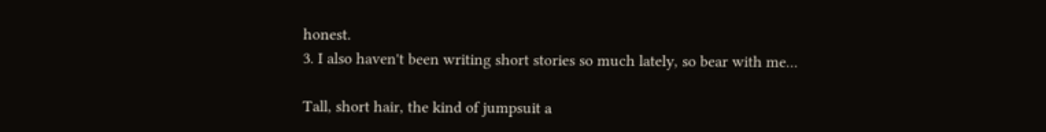honest.
3. I also haven't been writing short stories so much lately, so bear with me...

Tall, short hair, the kind of jumpsuit a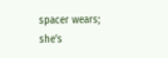spacer wears; she’s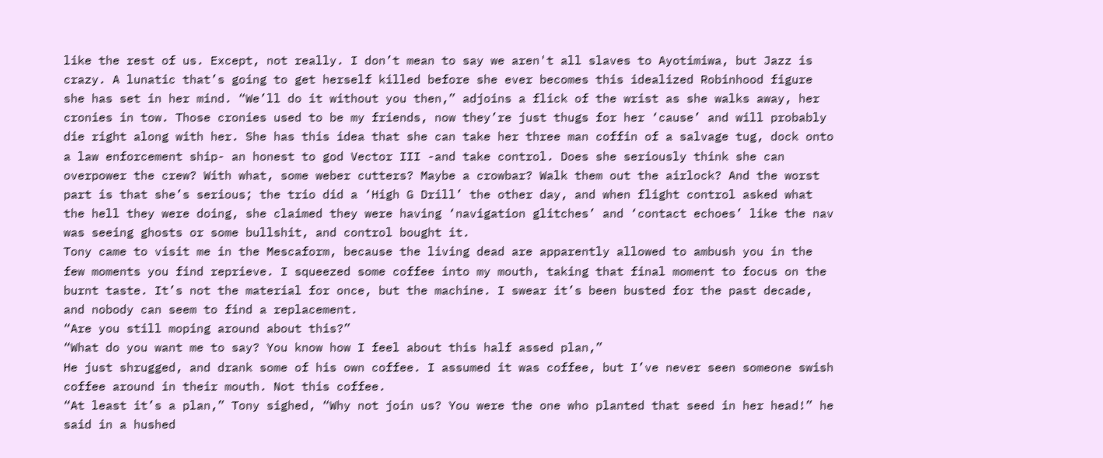like the rest of us. Except, not really. I don’t mean to say we aren't all slaves to Ayotimiwa, but Jazz is crazy. A lunatic that’s going to get herself killed before she ever becomes this idealized Robinhood figure she has set in her mind. “We’ll do it without you then,” adjoins a flick of the wrist as she walks away, her cronies in tow. Those cronies used to be my friends, now they’re just thugs for her ‘cause’ and will probably die right along with her. She has this idea that she can take her three man coffin of a salvage tug, dock onto a law enforcement ship- an honest to god Vector III -and take control. Does she seriously think she can overpower the crew? With what, some weber cutters? Maybe a crowbar? Walk them out the airlock? And the worst part is that she’s serious; the trio did a ‘High G Drill’ the other day, and when flight control asked what the hell they were doing, she claimed they were having ‘navigation glitches’ and ‘contact echoes’ like the nav was seeing ghosts or some bullshit, and control bought it.
Tony came to visit me in the Mescaform, because the living dead are apparently allowed to ambush you in the few moments you find reprieve. I squeezed some coffee into my mouth, taking that final moment to focus on the burnt taste. It’s not the material for once, but the machine. I swear it’s been busted for the past decade, and nobody can seem to find a replacement.
“Are you still moping around about this?”
“What do you want me to say? You know how I feel about this half assed plan,”
He just shrugged, and drank some of his own coffee. I assumed it was coffee, but I’ve never seen someone swish coffee around in their mouth. Not this coffee.
“At least it’s a plan,” Tony sighed, “Why not join us? You were the one who planted that seed in her head!” he said in a hushed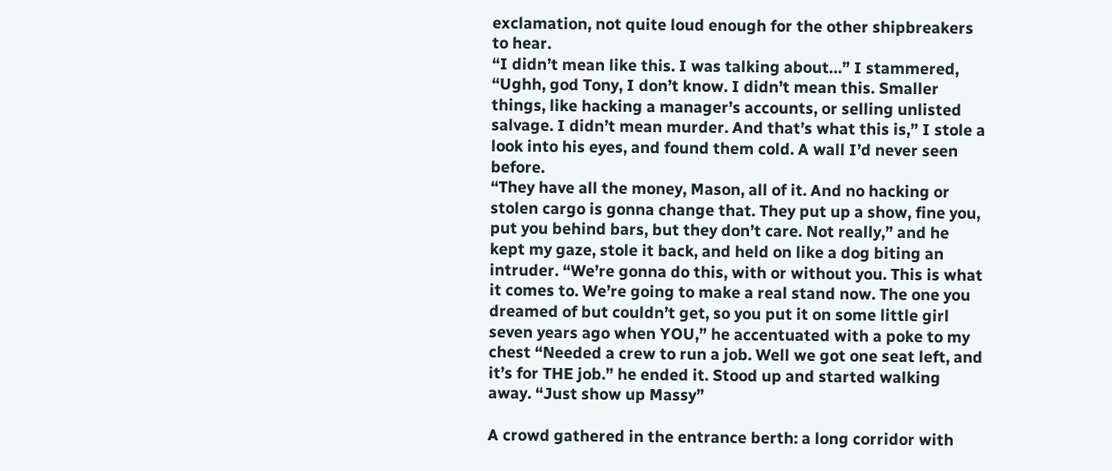exclamation, not quite loud enough for the other shipbreakers to hear.
“I didn’t mean like this. I was talking about…” I stammered, “Ughh, god Tony, I don’t know. I didn’t mean this. Smaller things, like hacking a manager’s accounts, or selling unlisted salvage. I didn’t mean murder. And that’s what this is,” I stole a look into his eyes, and found them cold. A wall I’d never seen before.
“They have all the money, Mason, all of it. And no hacking or stolen cargo is gonna change that. They put up a show, fine you, put you behind bars, but they don’t care. Not really,” and he kept my gaze, stole it back, and held on like a dog biting an intruder. “We’re gonna do this, with or without you. This is what it comes to. We’re going to make a real stand now. The one you dreamed of but couldn’t get, so you put it on some little girl seven years ago when YOU,” he accentuated with a poke to my chest “Needed a crew to run a job. Well we got one seat left, and it’s for THE job.” he ended it. Stood up and started walking away. “Just show up Massy”

A crowd gathered in the entrance berth: a long corridor with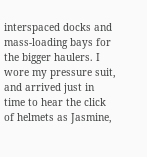interspaced docks and mass-loading bays for the bigger haulers. I wore my pressure suit, and arrived just in time to hear the click of helmets as Jasmine,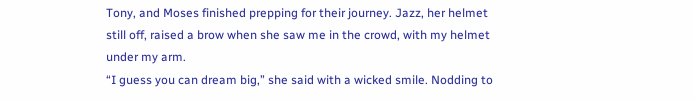Tony, and Moses finished prepping for their journey. Jazz, her helmet still off, raised a brow when she saw me in the crowd, with my helmet under my arm.
“I guess you can dream big,” she said with a wicked smile. Nodding to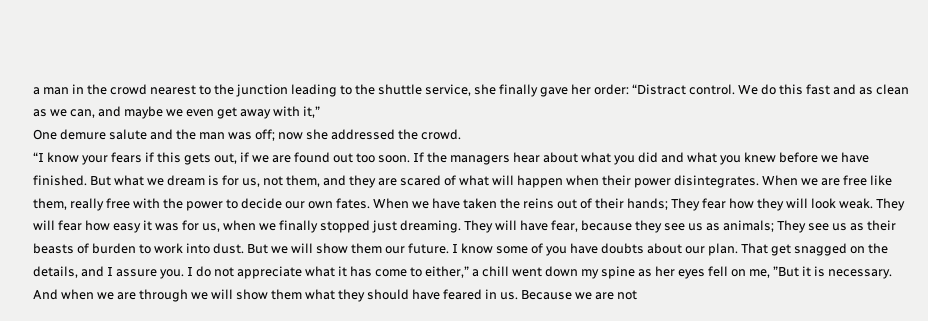a man in the crowd nearest to the junction leading to the shuttle service, she finally gave her order: “Distract control. We do this fast and as clean as we can, and maybe we even get away with it,”
One demure salute and the man was off; now she addressed the crowd.
“I know your fears if this gets out, if we are found out too soon. If the managers hear about what you did and what you knew before we have finished. But what we dream is for us, not them, and they are scared of what will happen when their power disintegrates. When we are free like them, really free with the power to decide our own fates. When we have taken the reins out of their hands; They fear how they will look weak. They will fear how easy it was for us, when we finally stopped just dreaming. They will have fear, because they see us as animals; They see us as their beasts of burden to work into dust. But we will show them our future. I know some of you have doubts about our plan. That get snagged on the details, and I assure you. I do not appreciate what it has come to either,” a chill went down my spine as her eyes fell on me, ”But it is necessary. And when we are through we will show them what they should have feared in us. Because we are not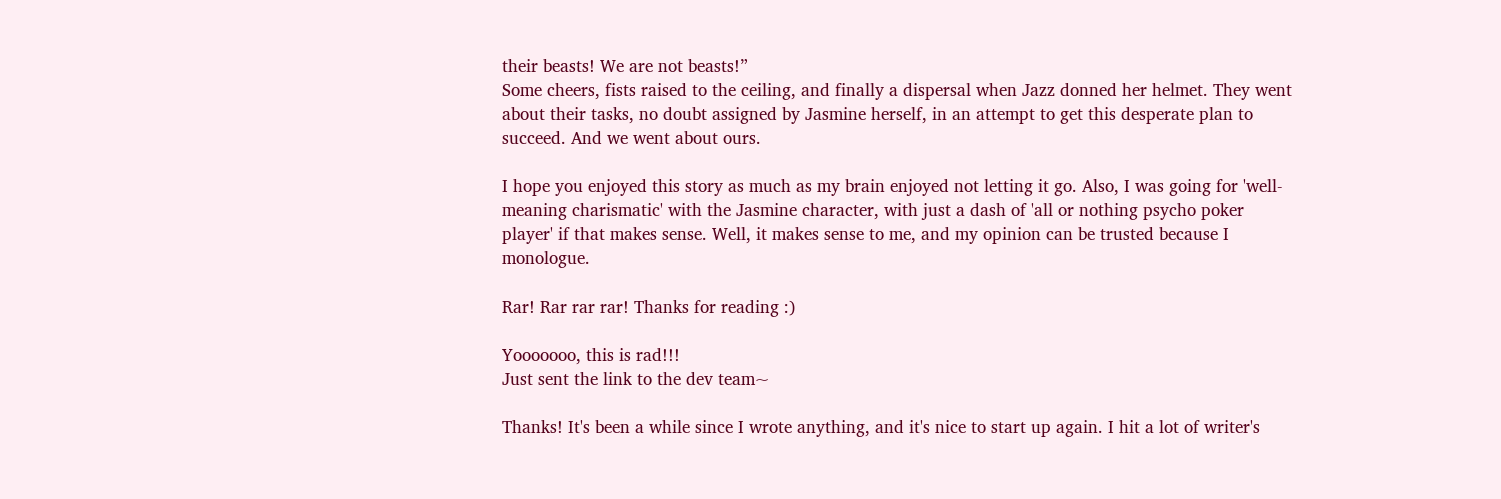their beasts! We are not beasts!”
Some cheers, fists raised to the ceiling, and finally a dispersal when Jazz donned her helmet. They went about their tasks, no doubt assigned by Jasmine herself, in an attempt to get this desperate plan to succeed. And we went about ours.

I hope you enjoyed this story as much as my brain enjoyed not letting it go. Also, I was going for 'well-meaning charismatic' with the Jasmine character, with just a dash of 'all or nothing psycho poker player' if that makes sense. Well, it makes sense to me, and my opinion can be trusted because I monologue.

Rar! Rar rar rar! Thanks for reading :)

Yooooooo, this is rad!!!
Just sent the link to the dev team~

Thanks! It's been a while since I wrote anything, and it's nice to start up again. I hit a lot of writer's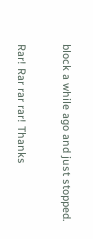block a while ago and just stopped.

Rar! Rar rar rar! Thanks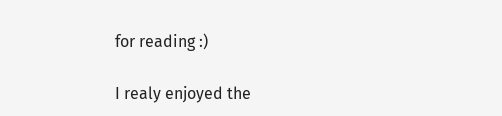for reading :)

I realy enjoyed the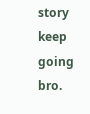story keep going bro.